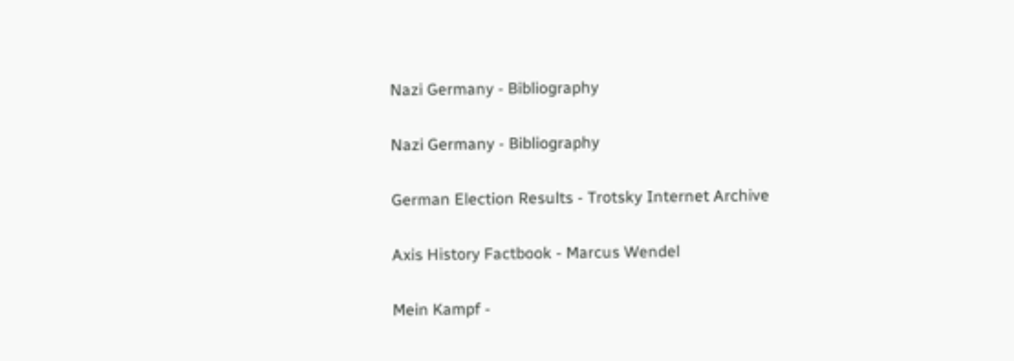Nazi Germany - Bibliography

Nazi Germany - Bibliography

German Election Results - Trotsky Internet Archive

Axis History Factbook - Marcus Wendel

Mein Kampf -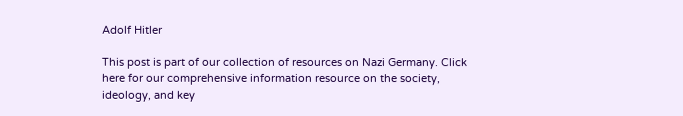Adolf Hitler

This post is part of our collection of resources on Nazi Germany. Click here for our comprehensive information resource on the society, ideology, and key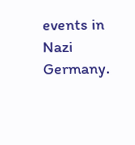events in Nazi Germany.